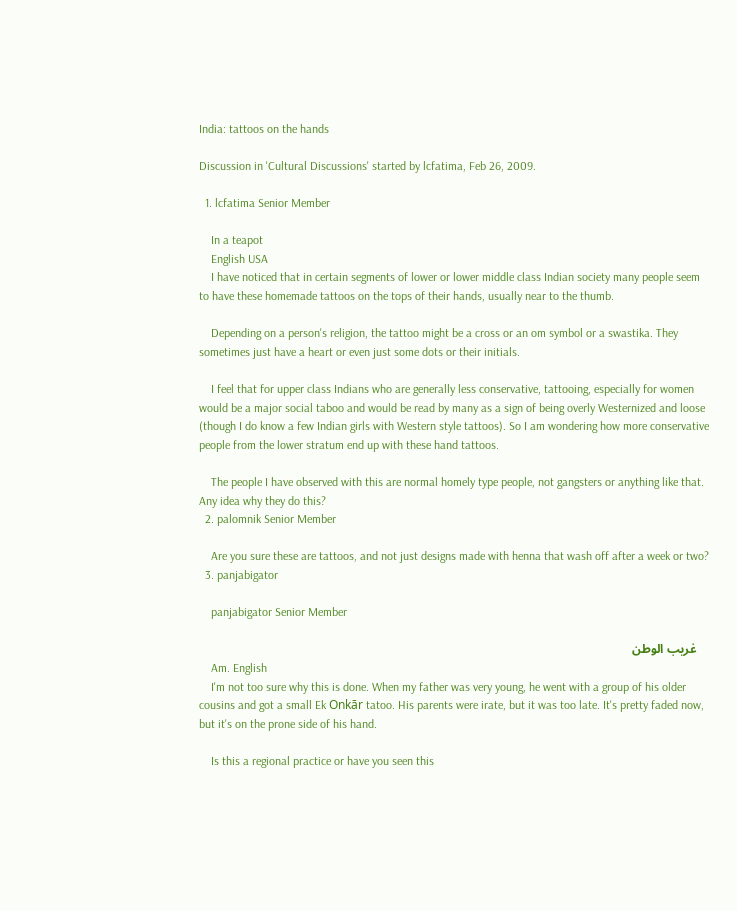India: tattoos on the hands

Discussion in 'Cultural Discussions' started by lcfatima, Feb 26, 2009.

  1. lcfatima Senior Member

    In a teapot
    English USA
    I have noticed that in certain segments of lower or lower middle class Indian society many people seem to have these homemade tattoos on the tops of their hands, usually near to the thumb.

    Depending on a person's religion, the tattoo might be a cross or an om symbol or a swastika. They sometimes just have a heart or even just some dots or their initials.

    I feel that for upper class Indians who are generally less conservative, tattooing, especially for women would be a major social taboo and would be read by many as a sign of being overly Westernized and loose (though I do know a few Indian girls with Western style tattoos). So I am wondering how more conservative people from the lower stratum end up with these hand tattoos.

    The people I have observed with this are normal homely type people, not gangsters or anything like that. Any idea why they do this?
  2. palomnik Senior Member

    Are you sure these are tattoos, and not just designs made with henna that wash off after a week or two?
  3. panjabigator

    panjabigator Senior Member

    غریب الوطن
    Am. English
    I'm not too sure why this is done. When my father was very young, he went with a group of his older cousins and got a small Ek Onkār tatoo. His parents were irate, but it was too late. It's pretty faded now, but it's on the prone side of his hand.

    Is this a regional practice or have you seen this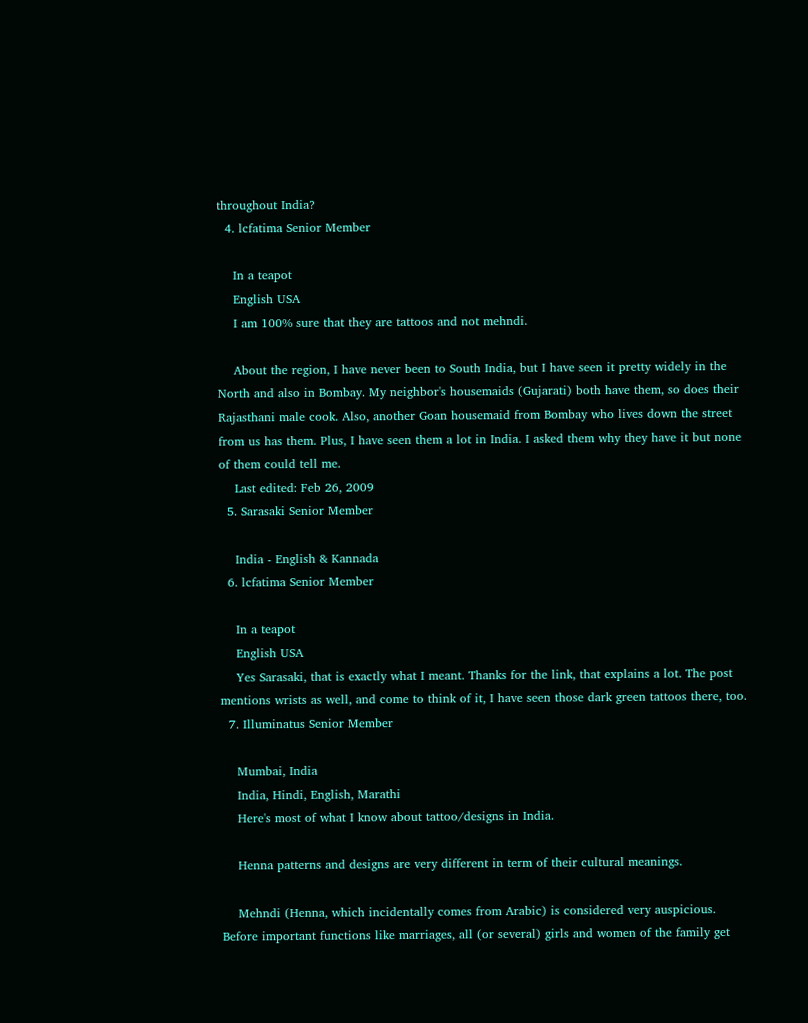throughout India?
  4. lcfatima Senior Member

    In a teapot
    English USA
    I am 100% sure that they are tattoos and not mehndi.

    About the region, I have never been to South India, but I have seen it pretty widely in the North and also in Bombay. My neighbor's housemaids (Gujarati) both have them, so does their Rajasthani male cook. Also, another Goan housemaid from Bombay who lives down the street from us has them. Plus, I have seen them a lot in India. I asked them why they have it but none of them could tell me.
    Last edited: Feb 26, 2009
  5. Sarasaki Senior Member

    India - English & Kannada
  6. lcfatima Senior Member

    In a teapot
    English USA
    Yes Sarasaki, that is exactly what I meant. Thanks for the link, that explains a lot. The post mentions wrists as well, and come to think of it, I have seen those dark green tattoos there, too.
  7. Illuminatus Senior Member

    Mumbai, India
    India, Hindi, English, Marathi
    Here's most of what I know about tattoo/designs in India.

    Henna patterns and designs are very different in term of their cultural meanings.

    Mehndi (Henna, which incidentally comes from Arabic) is considered very auspicious. Before important functions like marriages, all (or several) girls and women of the family get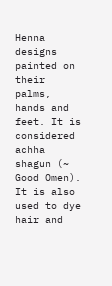Henna designs painted on their palms, hands and feet. It is considered achha shagun (~ Good Omen). It is also used to dye hair and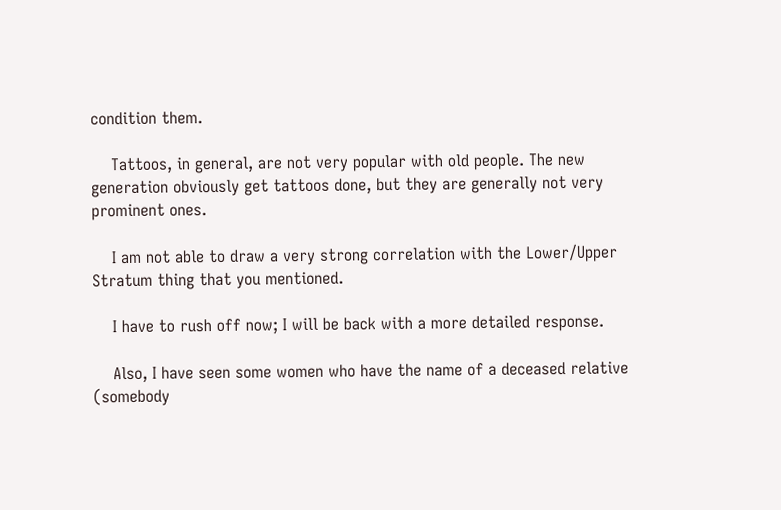condition them.

    Tattoos, in general, are not very popular with old people. The new generation obviously get tattoos done, but they are generally not very prominent ones.

    I am not able to draw a very strong correlation with the Lower/Upper Stratum thing that you mentioned.

    I have to rush off now; I will be back with a more detailed response.

    Also, I have seen some women who have the name of a deceased relative (somebody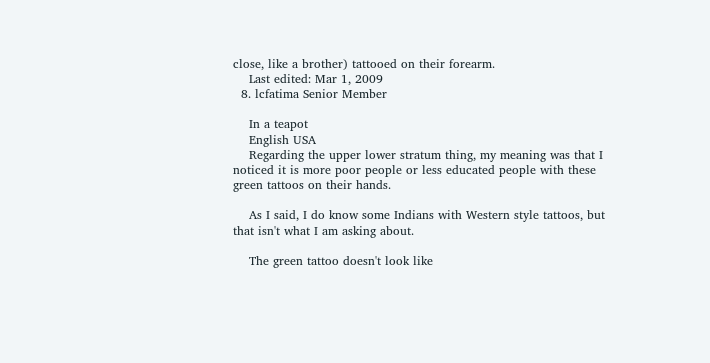close, like a brother) tattooed on their forearm.
    Last edited: Mar 1, 2009
  8. lcfatima Senior Member

    In a teapot
    English USA
    Regarding the upper lower stratum thing, my meaning was that I noticed it is more poor people or less educated people with these green tattoos on their hands.

    As I said, I do know some Indians with Western style tattoos, but that isn't what I am asking about.

    The green tattoo doesn't look like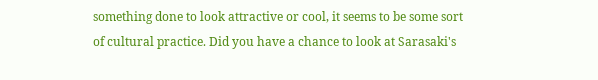something done to look attractive or cool, it seems to be some sort of cultural practice. Did you have a chance to look at Sarasaki's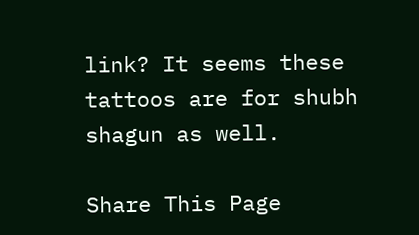link? It seems these tattoos are for shubh shagun as well.

Share This Page